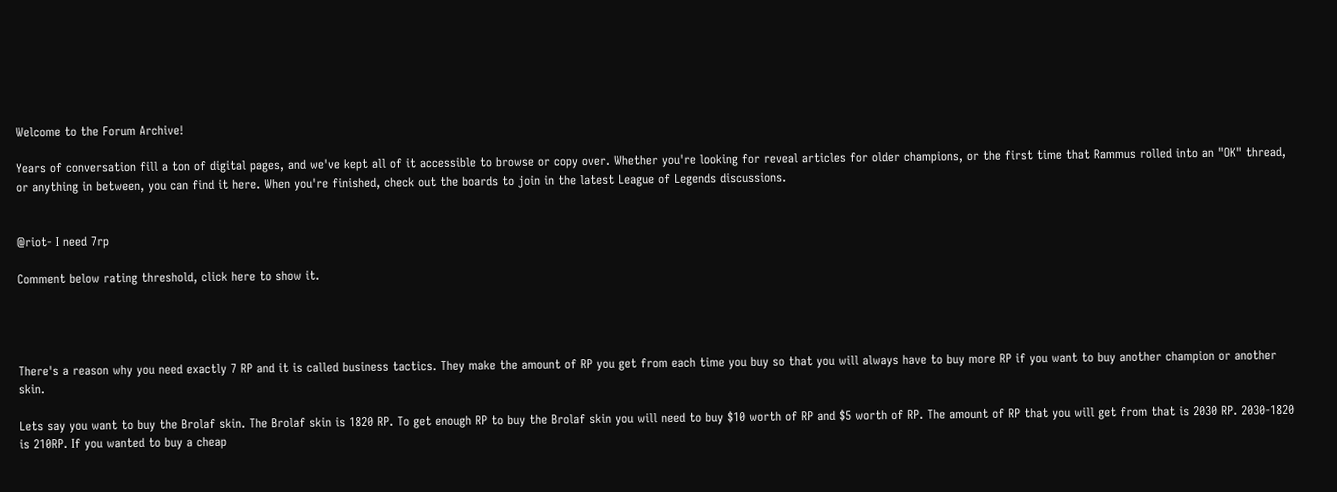Welcome to the Forum Archive!

Years of conversation fill a ton of digital pages, and we've kept all of it accessible to browse or copy over. Whether you're looking for reveal articles for older champions, or the first time that Rammus rolled into an "OK" thread, or anything in between, you can find it here. When you're finished, check out the boards to join in the latest League of Legends discussions.


@riot- I need 7rp

Comment below rating threshold, click here to show it.




There's a reason why you need exactly 7 RP and it is called business tactics. They make the amount of RP you get from each time you buy so that you will always have to buy more RP if you want to buy another champion or another skin.

Lets say you want to buy the Brolaf skin. The Brolaf skin is 1820 RP. To get enough RP to buy the Brolaf skin you will need to buy $10 worth of RP and $5 worth of RP. The amount of RP that you will get from that is 2030 RP. 2030-1820 is 210RP. If you wanted to buy a cheap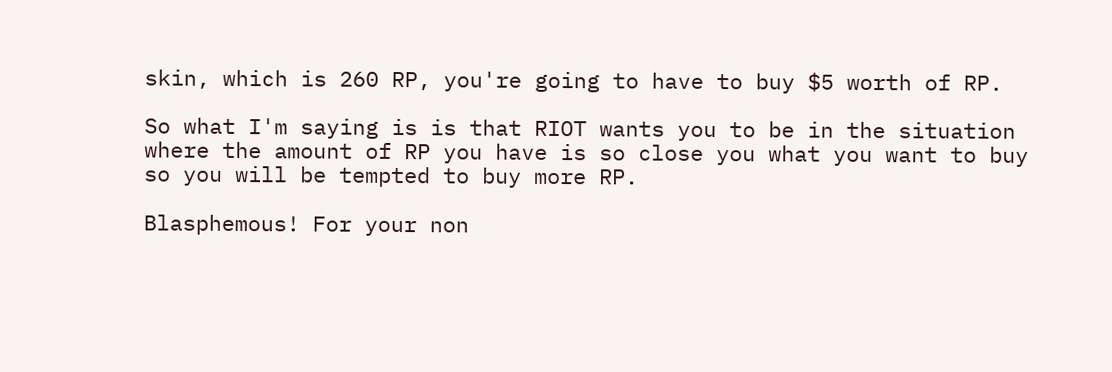skin, which is 260 RP, you're going to have to buy $5 worth of RP.

So what I'm saying is is that RIOT wants you to be in the situation where the amount of RP you have is so close you what you want to buy so you will be tempted to buy more RP.

Blasphemous! For your non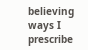believing ways I prescribe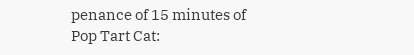penance of 15 minutes of Pop Tart Cat: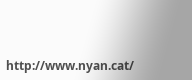http://www.nyan.cat/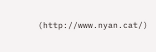(http://www.nyan.cat/)